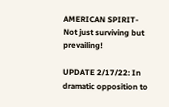AMERICAN SPIRIT-Not just surviving but prevailing!

UPDATE 2/17/22: In dramatic opposition to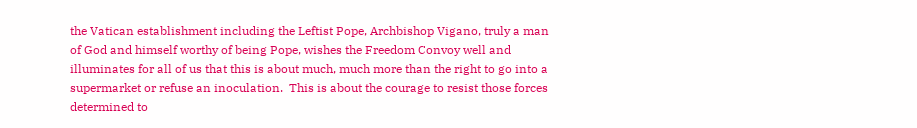the Vatican establishment including the Leftist Pope, Archbishop Vigano, truly a man of God and himself worthy of being Pope, wishes the Freedom Convoy well and illuminates for all of us that this is about much, much more than the right to go into a supermarket or refuse an inoculation.  This is about the courage to resist those forces determined to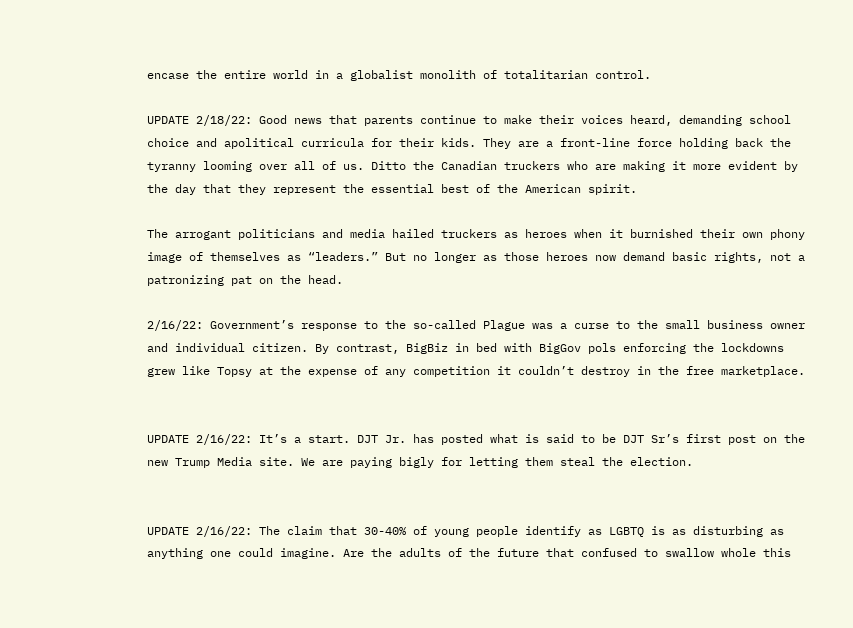encase the entire world in a globalist monolith of totalitarian control.

UPDATE 2/18/22: Good news that parents continue to make their voices heard, demanding school choice and apolitical curricula for their kids. They are a front-line force holding back the tyranny looming over all of us. Ditto the Canadian truckers who are making it more evident by the day that they represent the essential best of the American spirit.

The arrogant politicians and media hailed truckers as heroes when it burnished their own phony image of themselves as “leaders.” But no longer as those heroes now demand basic rights, not a patronizing pat on the head.

2/16/22: Government’s response to the so-called Plague was a curse to the small business owner and individual citizen. By contrast, BigBiz in bed with BigGov pols enforcing the lockdowns grew like Topsy at the expense of any competition it couldn’t destroy in the free marketplace.


UPDATE 2/16/22: It’s a start. DJT Jr. has posted what is said to be DJT Sr’s first post on the new Trump Media site. We are paying bigly for letting them steal the election.


UPDATE 2/16/22: The claim that 30-40% of young people identify as LGBTQ is as disturbing as anything one could imagine. Are the adults of the future that confused to swallow whole this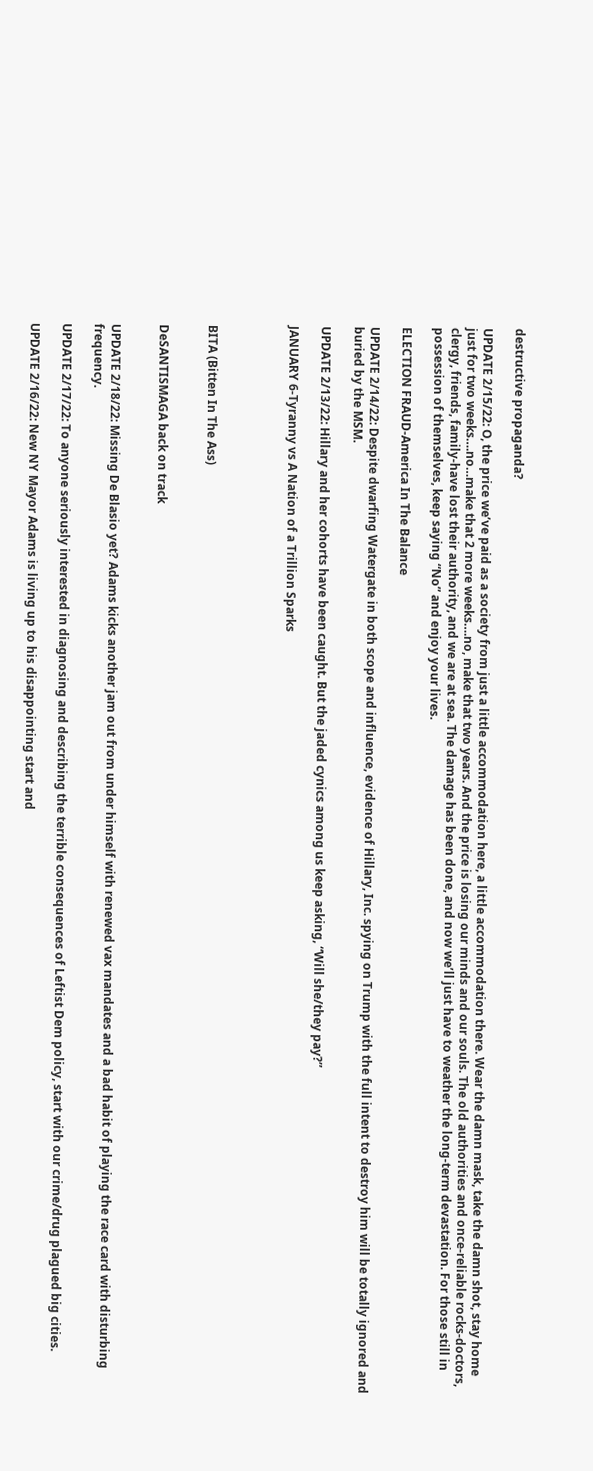destructive propaganda?

UPDATE 2/15/22: O, the price we’ve paid as a society from just a little accommodation here, a little accommodation there. Wear the damn mask, take the damn shot, stay home just for two weeks….no…make that 2 more weeks….no, make that two years. And the price is losing our minds and our souls. The old authorities and once-reliable rocks-doctors, clergy, friends, family-have lost their authority, and we are at sea. The damage has been done, and now we’ll just have to weather the long-term devastation. For those still in possession of themselves, keep saying “No” and enjoy your lives.

ELECTION FRAUD-America In The Balance

UPDATE 2/14/22: Despite dwarfing Watergate in both scope and influence, evidence of Hillary, Inc. spying on Trump with the full intent to destroy him will be totally ignored and buried by the MSM.

UPDATE 2/13/22: Hillary and her cohorts have been caught. But the jaded cynics among us keep asking, “Will she/they pay?”

JANUARY 6-Tyranny vs A Nation of a Trillion Sparks




BITA (Bitten In The Ass)


DeSANTISMAGA back on track


UPDATE 2/18/22: Missing De Blasio yet? Adams kicks another jam out from under himself with renewed vax mandates and a bad habit of playing the race card with disturbing frequency.

UPDATE 2/17/22: To anyone seriously interested in diagnosing and describing the terrible consequences of Leftist Dem policy, start with our crime/drug plagued big cities.

UPDATE 2/16/22: New NY Mayor Adams is living up to his disappointing start and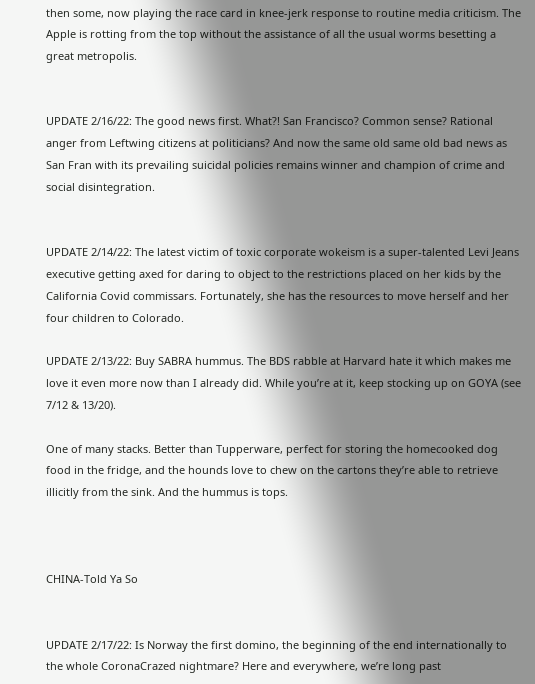then some, now playing the race card in knee-jerk response to routine media criticism. The Apple is rotting from the top without the assistance of all the usual worms besetting a great metropolis.


UPDATE 2/16/22: The good news first. What?! San Francisco? Common sense? Rational anger from Leftwing citizens at politicians? And now the same old same old bad news as San Fran with its prevailing suicidal policies remains winner and champion of crime and social disintegration.


UPDATE 2/14/22: The latest victim of toxic corporate wokeism is a super-talented Levi Jeans executive getting axed for daring to object to the restrictions placed on her kids by the California Covid commissars. Fortunately, she has the resources to move herself and her four children to Colorado.

UPDATE 2/13/22: Buy SABRA hummus. The BDS rabble at Harvard hate it which makes me love it even more now than I already did. While you’re at it, keep stocking up on GOYA (see 7/12 & 13/20).

One of many stacks. Better than Tupperware, perfect for storing the homecooked dog food in the fridge, and the hounds love to chew on the cartons they’re able to retrieve illicitly from the sink. And the hummus is tops.



CHINA-Told Ya So


UPDATE 2/17/22: Is Norway the first domino, the beginning of the end internationally to the whole CoronaCrazed nightmare? Here and everywhere, we’re long past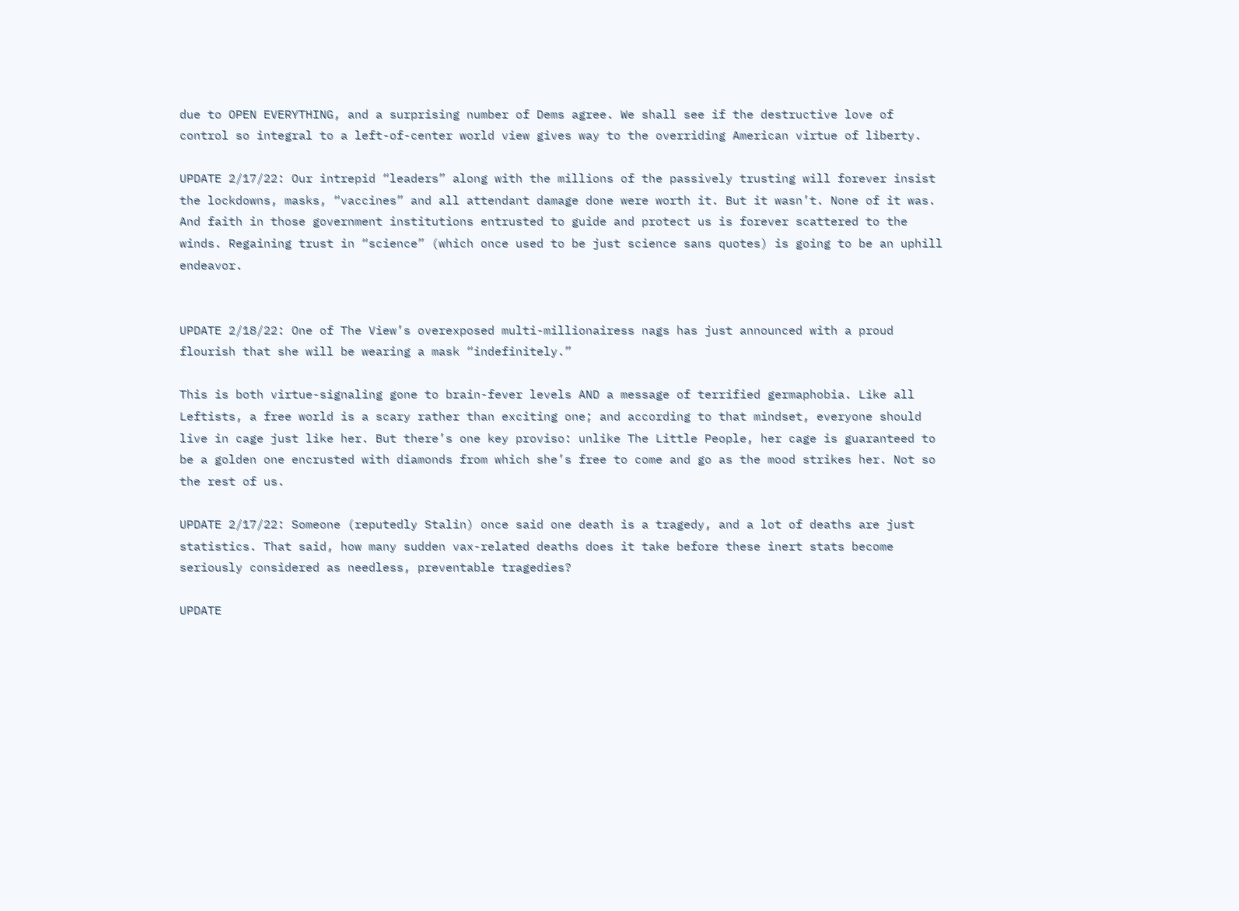due to OPEN EVERYTHING, and a surprising number of Dems agree. We shall see if the destructive love of control so integral to a left-of-center world view gives way to the overriding American virtue of liberty.

UPDATE 2/17/22: Our intrepid “leaders” along with the millions of the passively trusting will forever insist the lockdowns, masks, “vaccines” and all attendant damage done were worth it. But it wasn’t. None of it was. And faith in those government institutions entrusted to guide and protect us is forever scattered to the winds. Regaining trust in “science” (which once used to be just science sans quotes) is going to be an uphill endeavor.


UPDATE 2/18/22: One of The View’s overexposed multi-millionairess nags has just announced with a proud flourish that she will be wearing a mask “indefinitely.”

This is both virtue-signaling gone to brain-fever levels AND a message of terrified germaphobia. Like all Leftists, a free world is a scary rather than exciting one; and according to that mindset, everyone should live in cage just like her. But there’s one key proviso: unlike The Little People, her cage is guaranteed to be a golden one encrusted with diamonds from which she’s free to come and go as the mood strikes her. Not so the rest of us.

UPDATE 2/17/22: Someone (reputedly Stalin) once said one death is a tragedy, and a lot of deaths are just statistics. That said, how many sudden vax-related deaths does it take before these inert stats become seriously considered as needless, preventable tragedies?

UPDATE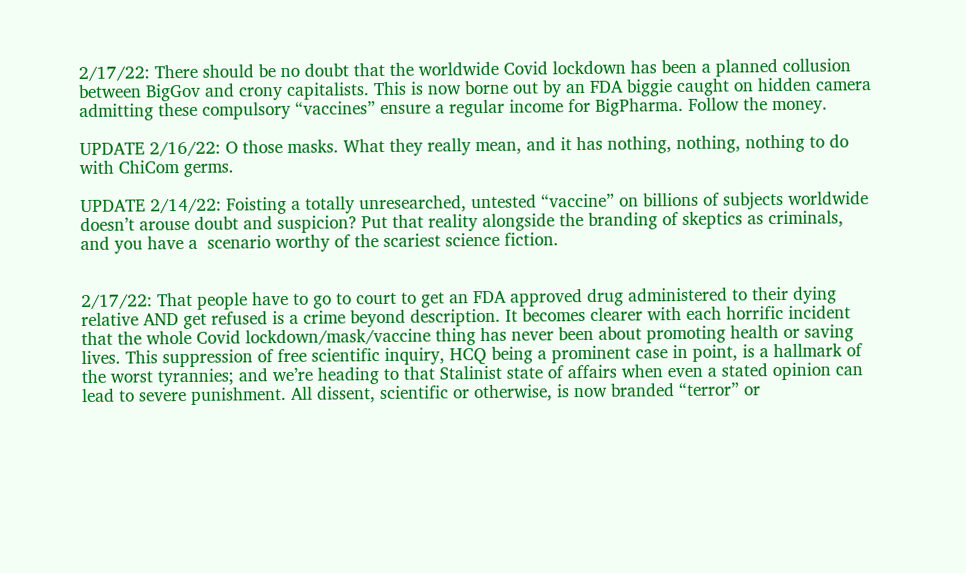2/17/22: There should be no doubt that the worldwide Covid lockdown has been a planned collusion between BigGov and crony capitalists. This is now borne out by an FDA biggie caught on hidden camera admitting these compulsory “vaccines” ensure a regular income for BigPharma. Follow the money.

UPDATE 2/16/22: O those masks. What they really mean, and it has nothing, nothing, nothing to do with ChiCom germs.

UPDATE 2/14/22: Foisting a totally unresearched, untested “vaccine” on billions of subjects worldwide doesn’t arouse doubt and suspicion? Put that reality alongside the branding of skeptics as criminals, and you have a  scenario worthy of the scariest science fiction.


2/17/22: That people have to go to court to get an FDA approved drug administered to their dying relative AND get refused is a crime beyond description. It becomes clearer with each horrific incident that the whole Covid lockdown/mask/vaccine thing has never been about promoting health or saving lives. This suppression of free scientific inquiry, HCQ being a prominent case in point, is a hallmark of the worst tyrannies; and we’re heading to that Stalinist state of affairs when even a stated opinion can lead to severe punishment. All dissent, scientific or otherwise, is now branded “terror” or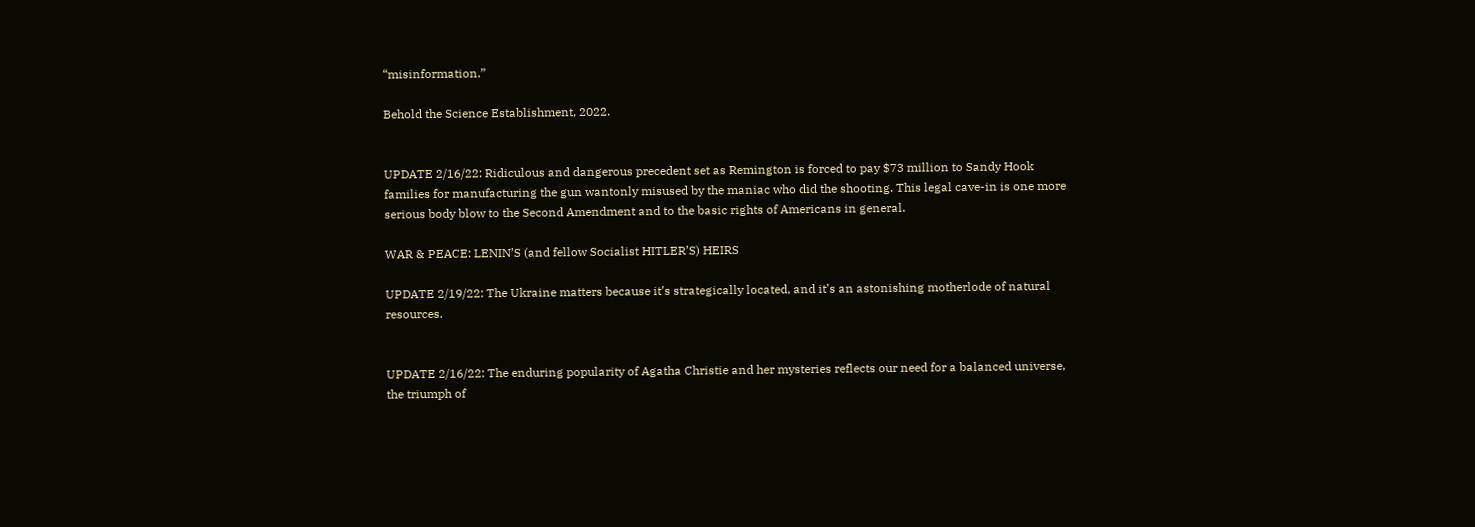“misinformation.”

Behold the Science Establishment, 2022.


UPDATE 2/16/22: Ridiculous and dangerous precedent set as Remington is forced to pay $73 million to Sandy Hook families for manufacturing the gun wantonly misused by the maniac who did the shooting. This legal cave-in is one more serious body blow to the Second Amendment and to the basic rights of Americans in general.

WAR & PEACE: LENIN’S (and fellow Socialist HITLER’S) HEIRS

UPDATE 2/19/22: The Ukraine matters because it’s strategically located, and it’s an astonishing motherlode of natural resources.


UPDATE 2/16/22: The enduring popularity of Agatha Christie and her mysteries reflects our need for a balanced universe, the triumph of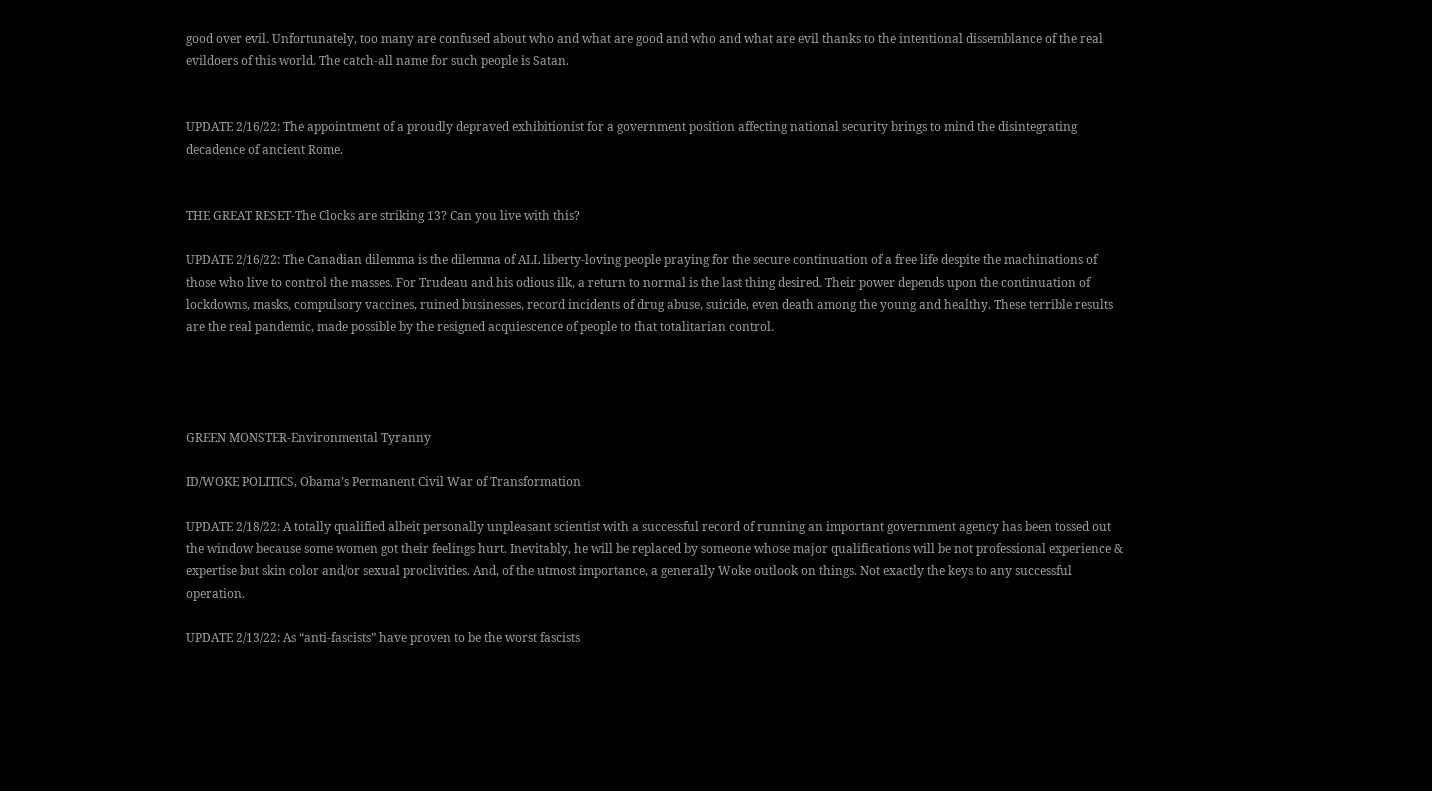good over evil. Unfortunately, too many are confused about who and what are good and who and what are evil thanks to the intentional dissemblance of the real evildoers of this world. The catch-all name for such people is Satan.


UPDATE 2/16/22: The appointment of a proudly depraved exhibitionist for a government position affecting national security brings to mind the disintegrating decadence of ancient Rome.


THE GREAT RESET-The Clocks are striking 13? Can you live with this?

UPDATE 2/16/22: The Canadian dilemma is the dilemma of ALL liberty-loving people praying for the secure continuation of a free life despite the machinations of those who live to control the masses. For Trudeau and his odious ilk, a return to normal is the last thing desired. Their power depends upon the continuation of lockdowns, masks, compulsory vaccines, ruined businesses, record incidents of drug abuse, suicide, even death among the young and healthy. These terrible results are the real pandemic, made possible by the resigned acquiescence of people to that totalitarian control.




GREEN MONSTER-Environmental Tyranny

ID/WOKE POLITICS, Obama’s Permanent Civil War of Transformation

UPDATE 2/18/22: A totally qualified albeit personally unpleasant scientist with a successful record of running an important government agency has been tossed out the window because some women got their feelings hurt. Inevitably, he will be replaced by someone whose major qualifications will be not professional experience & expertise but skin color and/or sexual proclivities. And, of the utmost importance, a generally Woke outlook on things. Not exactly the keys to any successful operation.

UPDATE 2/13/22: As “anti-fascists” have proven to be the worst fascists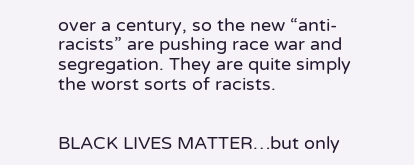over a century, so the new “anti-racists” are pushing race war and segregation. They are quite simply the worst sorts of racists.


BLACK LIVES MATTER…but only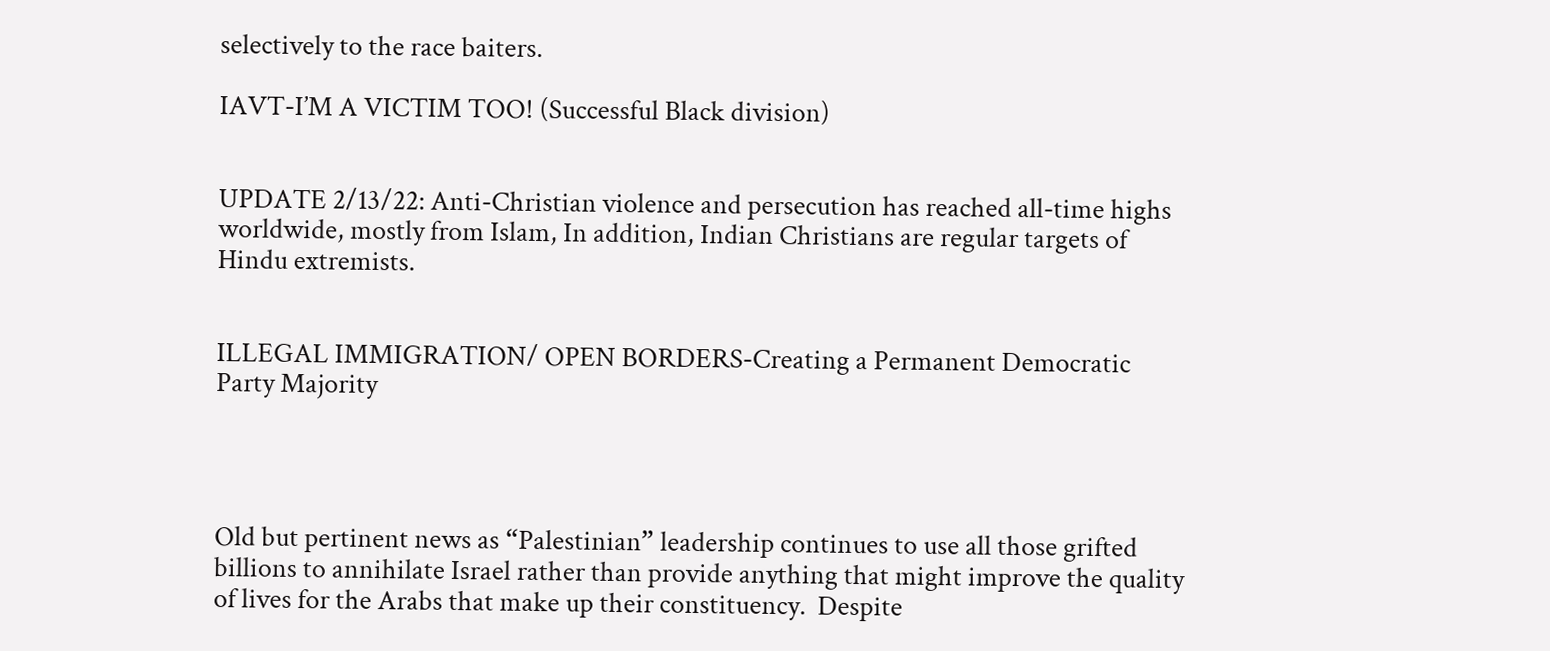selectively to the race baiters.

IAVT-I’M A VICTIM TOO! (Successful Black division)


UPDATE 2/13/22: Anti-Christian violence and persecution has reached all-time highs worldwide, mostly from Islam, In addition, Indian Christians are regular targets of Hindu extremists.


ILLEGAL IMMIGRATION/ OPEN BORDERS-Creating a Permanent Democratic Party Majority




Old but pertinent news as “Palestinian” leadership continues to use all those grifted billions to annihilate Israel rather than provide anything that might improve the quality of lives for the Arabs that make up their constituency.  Despite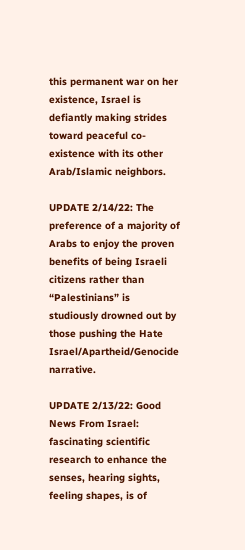this permanent war on her existence, Israel is defiantly making strides toward peaceful co-existence with its other Arab/Islamic neighbors.

UPDATE 2/14/22: The preference of a majority of Arabs to enjoy the proven benefits of being Israeli citizens rather than “Palestinians” is studiously drowned out by those pushing the Hate Israel/Apartheid/Genocide narrative.

UPDATE 2/13/22: Good News From Israel:  fascinating scientific research to enhance the senses, hearing sights, feeling shapes, is of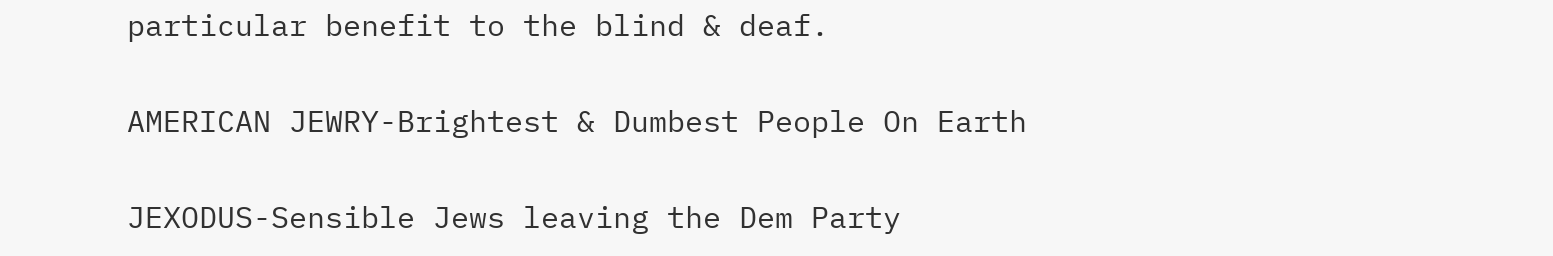particular benefit to the blind & deaf.

AMERICAN JEWRY-Brightest & Dumbest People On Earth

JEXODUS-Sensible Jews leaving the Dem Party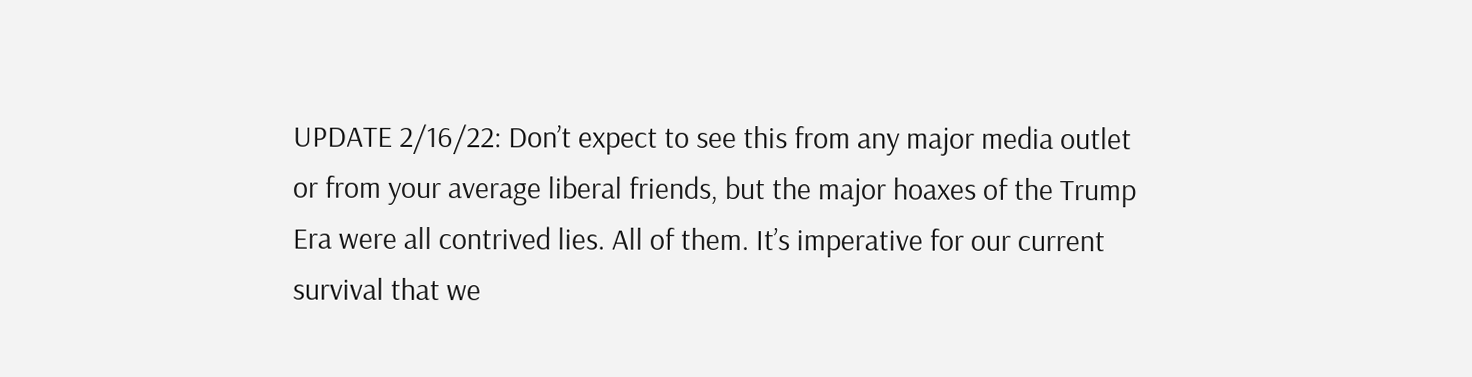UPDATE 2/16/22: Don’t expect to see this from any major media outlet or from your average liberal friends, but the major hoaxes of the Trump Era were all contrived lies. All of them. It’s imperative for our current survival that we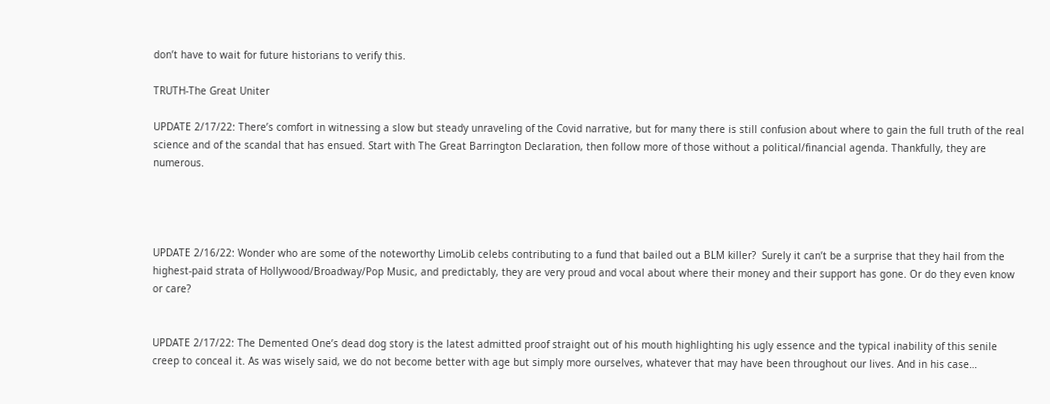don’t have to wait for future historians to verify this.

TRUTH-The Great Uniter

UPDATE 2/17/22: There’s comfort in witnessing a slow but steady unraveling of the Covid narrative, but for many there is still confusion about where to gain the full truth of the real science and of the scandal that has ensued. Start with The Great Barrington Declaration, then follow more of those without a political/financial agenda. Thankfully, they are numerous.




UPDATE 2/16/22: Wonder who are some of the noteworthy LimoLib celebs contributing to a fund that bailed out a BLM killer?  Surely it can’t be a surprise that they hail from the highest-paid strata of Hollywood/Broadway/Pop Music, and predictably, they are very proud and vocal about where their money and their support has gone. Or do they even know or care?


UPDATE 2/17/22: The Demented One’s dead dog story is the latest admitted proof straight out of his mouth highlighting his ugly essence and the typical inability of this senile creep to conceal it. As was wisely said, we do not become better with age but simply more ourselves, whatever that may have been throughout our lives. And in his case…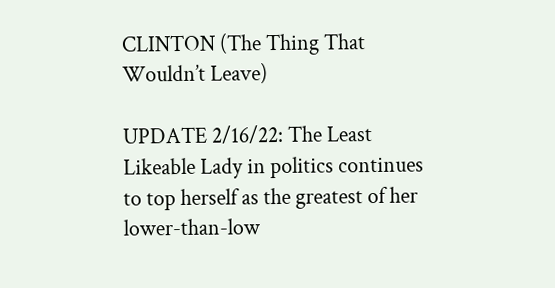CLINTON (The Thing That Wouldn’t Leave)

UPDATE 2/16/22: The Least Likeable Lady in politics continues to top herself as the greatest of her lower-than-low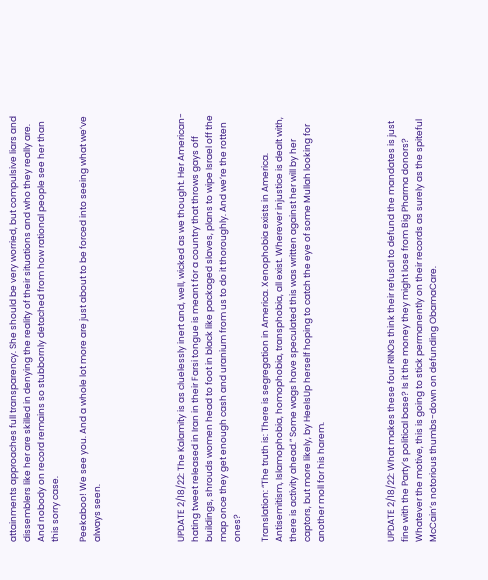attainments approaches full transparency. She should be very worried, but compulsive liars and dissemblers like her are skilled in denying the reality of their situations and who they really are. And nobody on record remains so stubbornly detached from how rational people see her than this sorry case.

Peekaboo! We see you. And a whole lot more are just about to be forced into seeing what we’ve always seen.





UPDATE 2/18/22: The Kalamity is as cluelessly inert and, well, wicked as we thought. Her American-hating tweet released in Iran in their Farsi tongue is meant for a country that throws gays off buildings, shrouds women head to foot in black like packaged slaves, plans to wipe Israel off the map once they get enough cash and uranium from us to do it thoroughly. And we’re the rotten ones?

Translation: “The truth is: There is segregation in America. Xenophobia exists in America. Antisemitism, Islamophobia, homophobia, transphobia, all exist. Wherever injustice is dealt with, there is activity ahead.” Some wags have speculated this was written against her will by her captors, but more likely, by HeelsUp herself hoping to catch the eye of some Mullah looking for another moll for his harem.




UPDATE 2/18/22: What makes these four RINOs think their refusal to defund the mandates is just fine with the Party’s political base? Is it the money they might lose from Big Pharma donors?  Whatever the motive, this is going to stick permanently on their records as surely as the spiteful McCain’s notorious thumbs-down on defunding ObamaCare.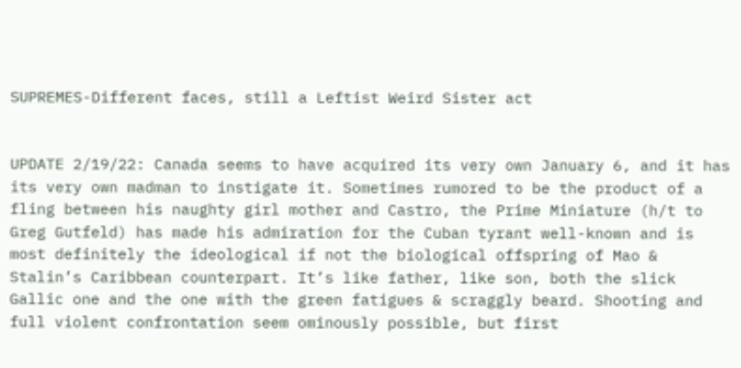SUPREMES-Different faces, still a Leftist Weird Sister act


UPDATE 2/19/22: Canada seems to have acquired its very own January 6, and it has its very own madman to instigate it. Sometimes rumored to be the product of a fling between his naughty girl mother and Castro, the Prime Miniature (h/t to Greg Gutfeld) has made his admiration for the Cuban tyrant well-known and is most definitely the ideological if not the biological offspring of Mao & Stalin’s Caribbean counterpart. It’s like father, like son, both the slick Gallic one and the one with the green fatigues & scraggly beard. Shooting and full violent confrontation seem ominously possible, but first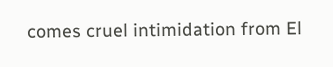comes cruel intimidation from El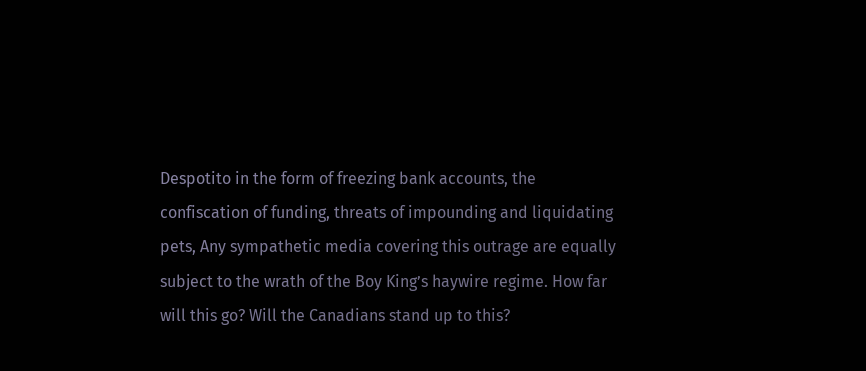Despotito in the form of freezing bank accounts, the confiscation of funding, threats of impounding and liquidating pets, Any sympathetic media covering this outrage are equally subject to the wrath of the Boy King’s haywire regime. How far will this go? Will the Canadians stand up to this?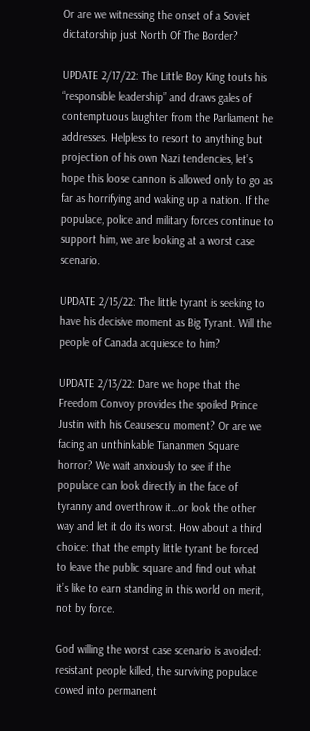Or are we witnessing the onset of a Soviet dictatorship just North Of The Border?

UPDATE 2/17/22: The Little Boy King touts his “responsible leadership” and draws gales of contemptuous laughter from the Parliament he addresses. Helpless to resort to anything but projection of his own Nazi tendencies, let’s hope this loose cannon is allowed only to go as far as horrifying and waking up a nation. If the populace, police and military forces continue to support him, we are looking at a worst case scenario.

UPDATE 2/15/22: The little tyrant is seeking to have his decisive moment as Big Tyrant. Will the people of Canada acquiesce to him?

UPDATE 2/13/22: Dare we hope that the Freedom Convoy provides the spoiled Prince Justin with his Ceausescu moment? Or are we facing an unthinkable Tiananmen Square horror? We wait anxiously to see if the populace can look directly in the face of tyranny and overthrow it…or look the other way and let it do its worst. How about a third choice: that the empty little tyrant be forced to leave the public square and find out what it’s like to earn standing in this world on merit, not by force.

God willing the worst case scenario is avoided: resistant people killed, the surviving populace cowed into permanent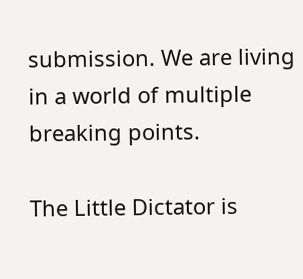submission. We are living in a world of multiple breaking points.

The Little Dictator is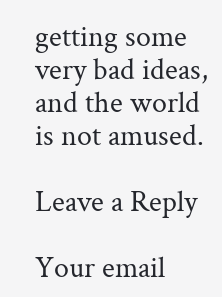getting some very bad ideas, and the world is not amused.

Leave a Reply

Your email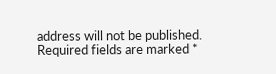address will not be published. Required fields are marked *